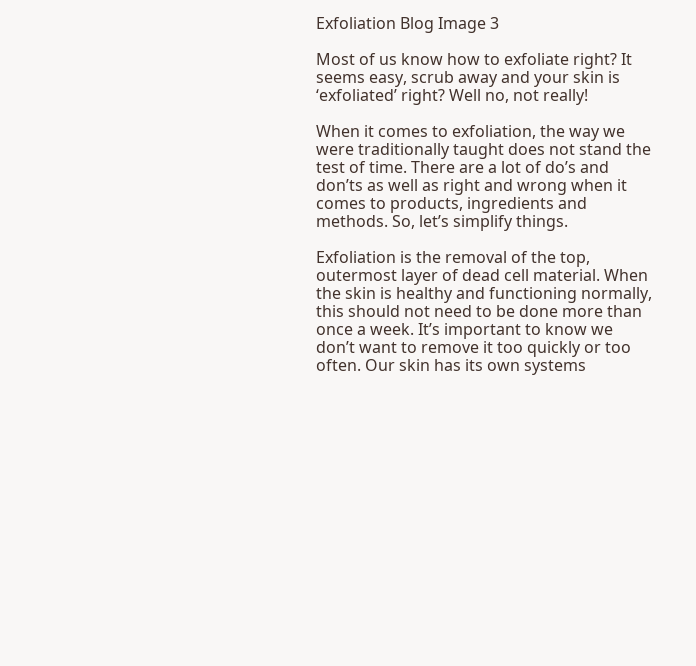Exfoliation Blog Image 3

Most of us know how to exfoliate right? It seems easy, scrub away and your skin is ‘exfoliated’ right? Well no, not really!

When it comes to exfoliation, the way we were traditionally taught does not stand the test of time. There are a lot of do’s and don’ts as well as right and wrong when it comes to products, ingredients and methods. So, let’s simplify things.

Exfoliation is the removal of the top, outermost layer of dead cell material. When the skin is healthy and functioning normally, this should not need to be done more than once a week. It’s important to know we don’t want to remove it too quickly or too often. Our skin has its own systems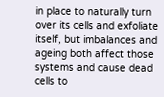in place to naturally turn over its cells and exfoliate itself, but imbalances and ageing both affect those systems and cause dead cells to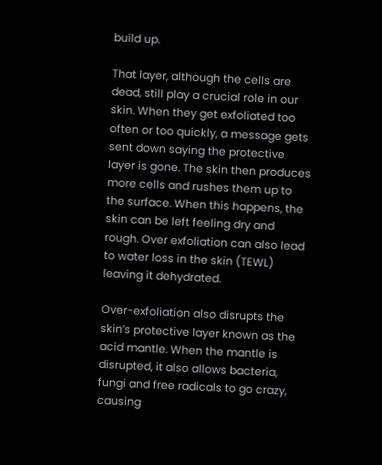build up.

That layer, although the cells are dead, still play a crucial role in our skin. When they get exfoliated too often or too quickly, a message gets sent down saying the protective layer is gone. The skin then produces more cells and rushes them up to the surface. When this happens, the skin can be left feeling dry and rough. Over exfoliation can also lead to water loss in the skin (TEWL) leaving it dehydrated.

Over-exfoliation also disrupts the skin’s protective layer known as the acid mantle. When the mantle is disrupted, it also allows bacteria, fungi and free radicals to go crazy, causing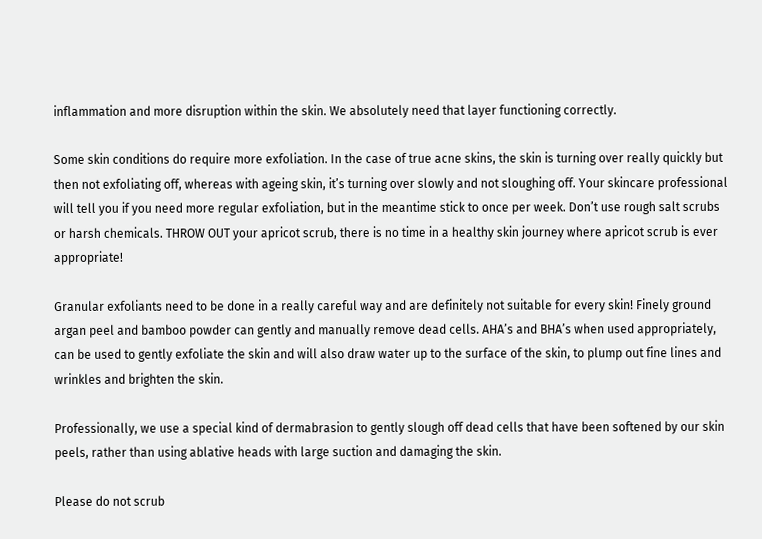inflammation and more disruption within the skin. We absolutely need that layer functioning correctly.

Some skin conditions do require more exfoliation. In the case of true acne skins, the skin is turning over really quickly but then not exfoliating off, whereas with ageing skin, it’s turning over slowly and not sloughing off. Your skincare professional will tell you if you need more regular exfoliation, but in the meantime stick to once per week. Don’t use rough salt scrubs or harsh chemicals. THROW OUT your apricot scrub, there is no time in a healthy skin journey where apricot scrub is ever appropriate!

Granular exfoliants need to be done in a really careful way and are definitely not suitable for every skin! Finely ground argan peel and bamboo powder can gently and manually remove dead cells. AHA’s and BHA’s when used appropriately, can be used to gently exfoliate the skin and will also draw water up to the surface of the skin, to plump out fine lines and wrinkles and brighten the skin.

Professionally, we use a special kind of dermabrasion to gently slough off dead cells that have been softened by our skin peels, rather than using ablative heads with large suction and damaging the skin.

Please do not scrub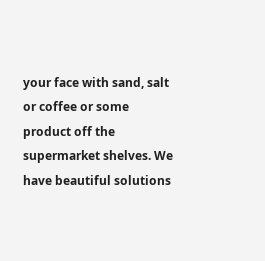your face with sand, salt or coffee or some product off the supermarket shelves. We have beautiful solutions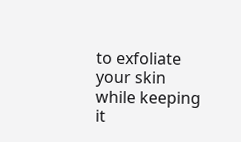to exfoliate your skin while keeping it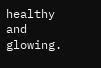healthy and glowing.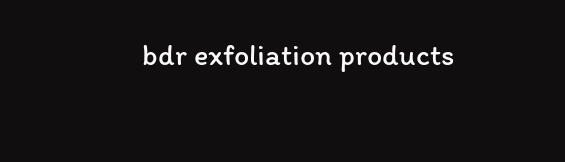bdr exfoliation products